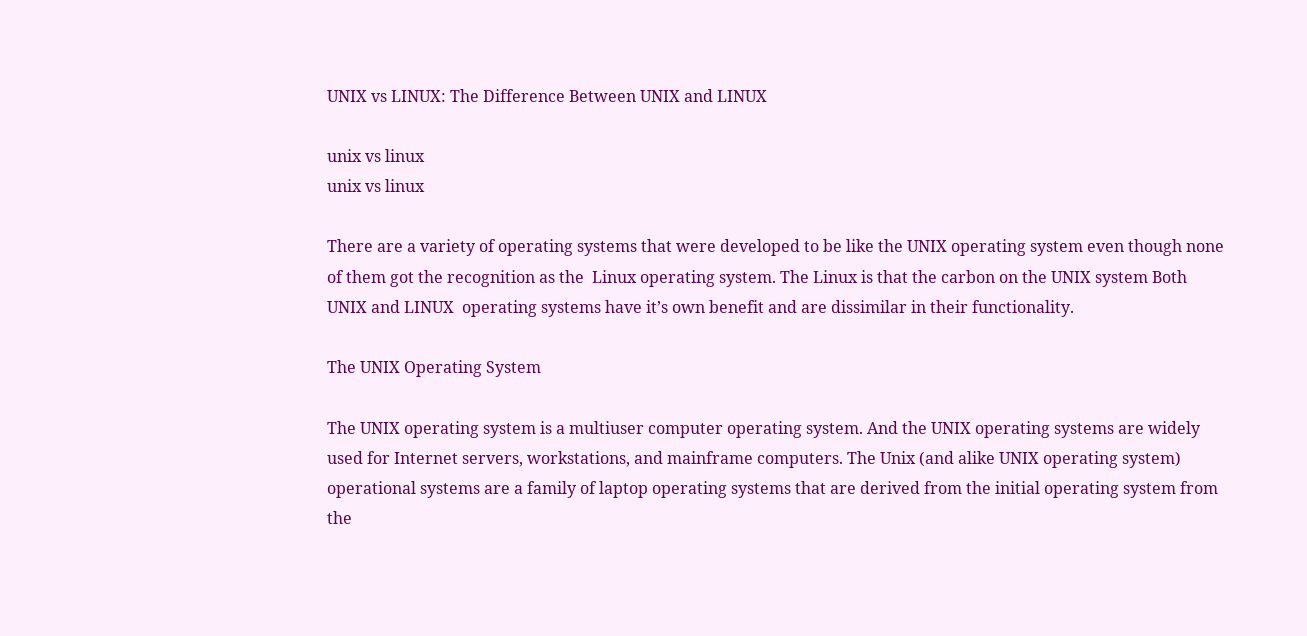UNIX vs LINUX: The Difference Between UNIX and LINUX

unix vs linux
unix vs linux

There are a variety of operating systems that were developed to be like the UNIX operating system even though none of them got the recognition as the  Linux operating system. The Linux is that the carbon on the UNIX system Both UNIX and LINUX  operating systems have it’s own benefit and are dissimilar in their functionality.

The UNIX Operating System

The UNIX operating system is a multiuser computer operating system. And the UNIX operating systems are widely used for Internet servers, workstations, and mainframe computers. The Unix (and alike UNIX operating system) operational systems are a family of laptop operating systems that are derived from the initial operating system from the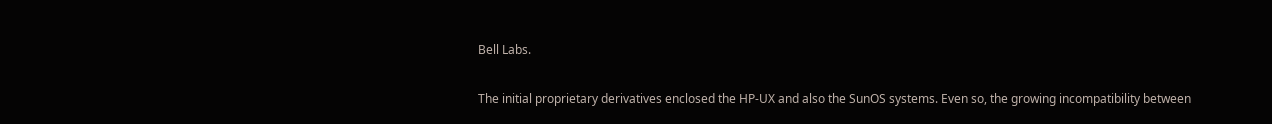Bell Labs.

The initial proprietary derivatives enclosed the HP-UX and also the SunOS systems. Even so, the growing incompatibility between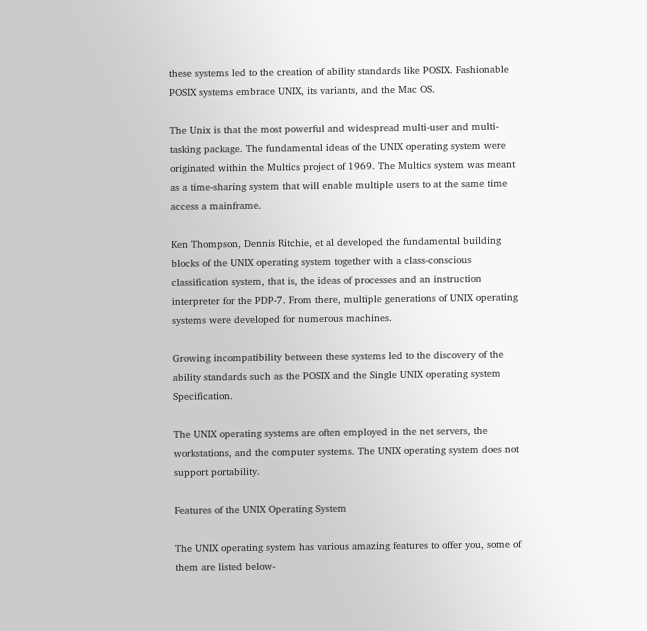these systems led to the creation of ability standards like POSIX. Fashionable POSIX systems embrace UNIX, its variants, and the Mac OS.

The Unix is that the most powerful and widespread multi-user and multi-tasking package. The fundamental ideas of the UNIX operating system were originated within the Multics project of 1969. The Multics system was meant as a time-sharing system that will enable multiple users to at the same time access a mainframe.

Ken Thompson, Dennis Ritchie, et al developed the fundamental building blocks of the UNIX operating system together with a class-conscious classification system, that is, the ideas of processes and an instruction interpreter for the PDP-7. From there, multiple generations of UNIX operating systems were developed for numerous machines.

Growing incompatibility between these systems led to the discovery of the ability standards such as the POSIX and the Single UNIX operating system Specification.

The UNIX operating systems are often employed in the net servers, the workstations, and the computer systems. The UNIX operating system does not support portability.

Features of the UNIX Operating System

The UNIX operating system has various amazing features to offer you, some of them are listed below-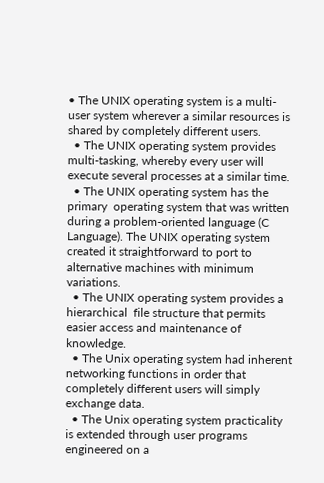• The UNIX operating system is a multi-user system wherever a similar resources is shared by completely different users.
  • The UNIX operating system provides multi-tasking, whereby every user will execute several processes at a similar time.
  • The UNIX operating system has the primary  operating system that was written during a problem-oriented language (C Language). The UNIX operating system created it straightforward to port to alternative machines with minimum variations.
  • The UNIX operating system provides a hierarchical  file structure that permits easier access and maintenance of knowledge.
  • The Unix operating system had inherent networking functions in order that completely different users will simply exchange data.
  • The Unix operating system practicality is extended through user programs engineered on a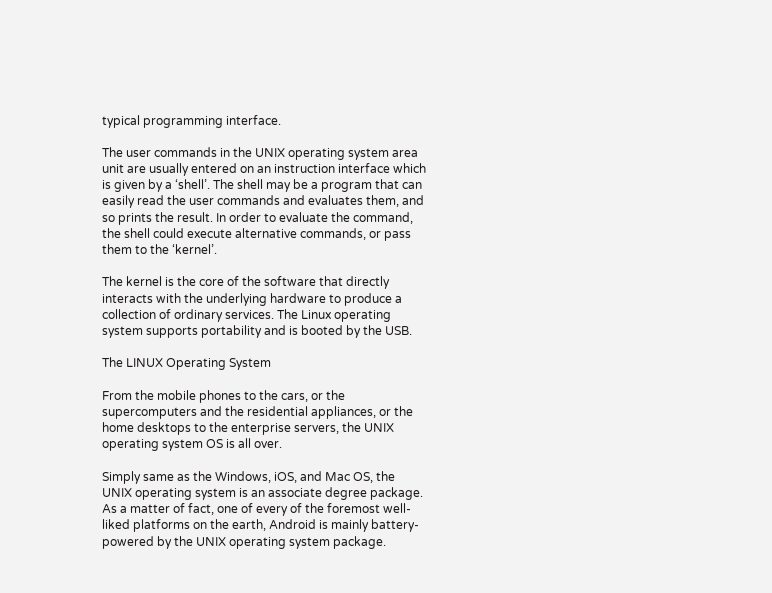typical programming interface.

The user commands in the UNIX operating system area unit are usually entered on an instruction interface which is given by a ‘shell’. The shell may be a program that can easily read the user commands and evaluates them, and so prints the result. In order to evaluate the command, the shell could execute alternative commands, or pass them to the ‘kernel’.

The kernel is the core of the software that directly interacts with the underlying hardware to produce a collection of ordinary services. The Linux operating system supports portability and is booted by the USB.

The LINUX Operating System

From the mobile phones to the cars, or the supercomputers and the residential appliances, or the home desktops to the enterprise servers, the UNIX operating system OS is all over.

Simply same as the Windows, iOS, and Mac OS, the UNIX operating system is an associate degree package. As a matter of fact, one of every of the foremost well-liked platforms on the earth, Android is mainly battery-powered by the UNIX operating system package.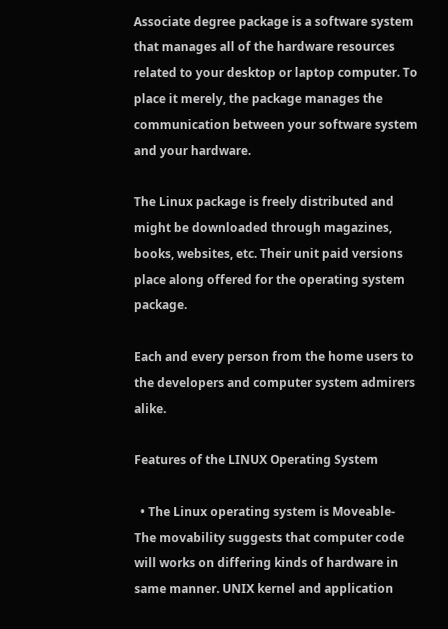Associate degree package is a software system that manages all of the hardware resources related to your desktop or laptop computer. To place it merely, the package manages the communication between your software system and your hardware.

The Linux package is freely distributed and might be downloaded through magazines, books, websites, etc. Their unit paid versions place along offered for the operating system package.

Each and every person from the home users to the developers and computer system admirers alike.

Features of the LINUX Operating System

  • The Linux operating system is Moveable- The movability suggests that computer code will works on differing kinds of hardware in same manner. UNIX kernel and application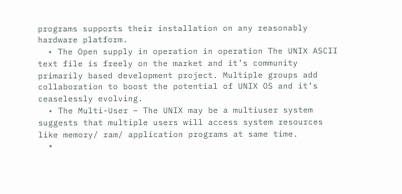programs supports their installation on any reasonably hardware platform.
  • The Open supply in operation in operation The UNIX ASCII text file is freely on the market and it’s community primarily based development project. Multiple groups add collaboration to boost the potential of UNIX OS and it’s ceaselessly evolving.
  • The Multi-User – The UNIX may be a multiuser system suggests that multiple users will access system resources like memory/ ram/ application programs at same time.
  •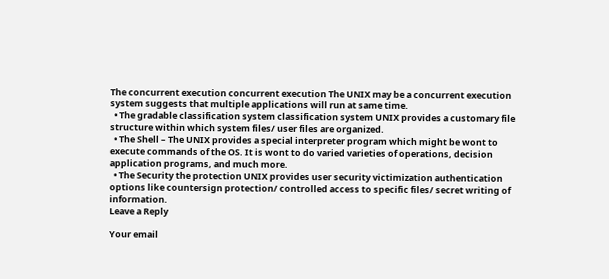The concurrent execution concurrent execution The UNIX may be a concurrent execution system suggests that multiple applications will run at same time.
  • The gradable classification system classification system UNIX provides a customary file structure within which system files/ user files are organized.
  • The Shell – The UNIX provides a special interpreter program which might be wont to execute commands of the OS. It is wont to do varied varieties of operations, decision application programs, and much more.
  • The Security the protection UNIX provides user security victimization authentication options like countersign protection/ controlled access to specific files/ secret writing of information.
Leave a Reply

Your email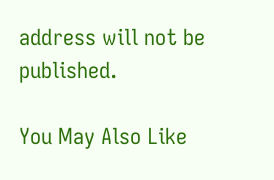address will not be published.

You May Also Like